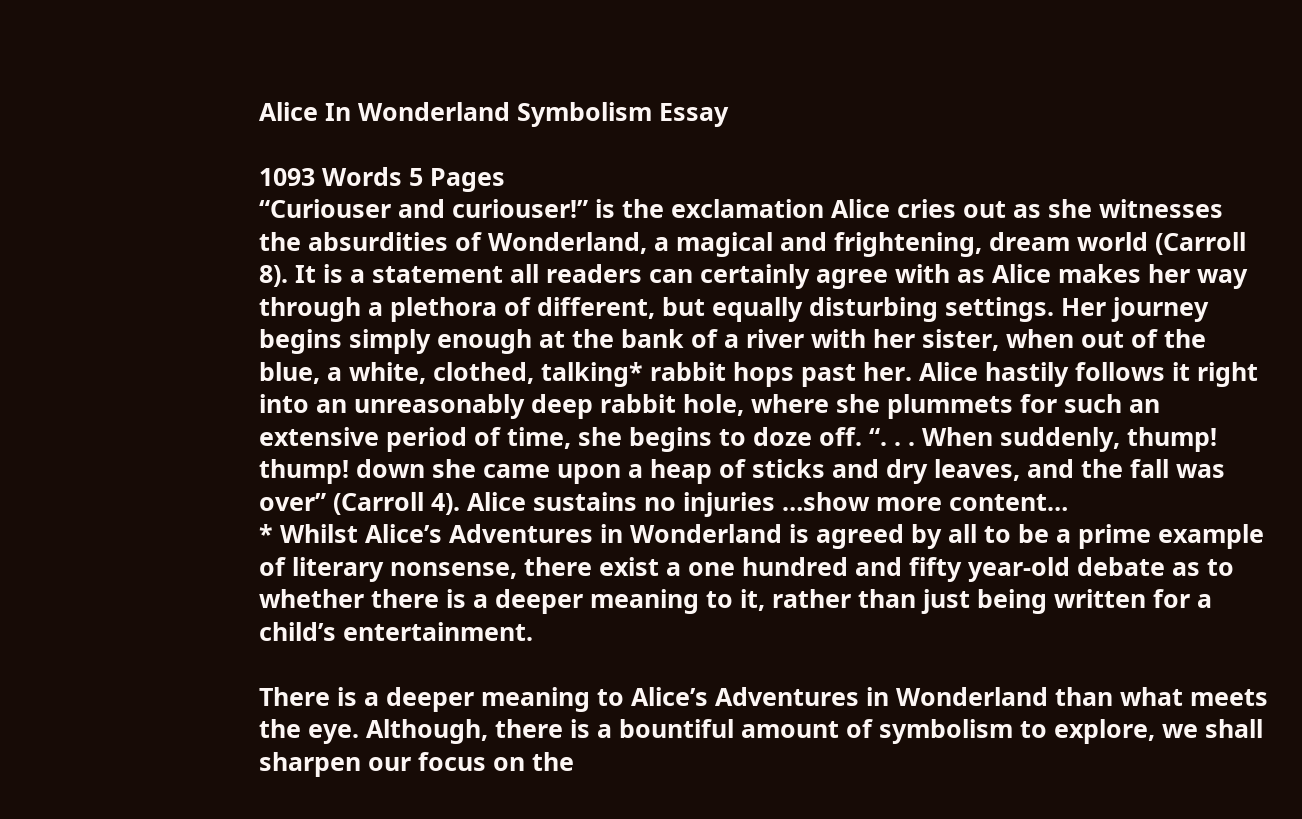Alice In Wonderland Symbolism Essay

1093 Words 5 Pages
“Curiouser and curiouser!” is the exclamation Alice cries out as she witnesses the absurdities of Wonderland, a magical and frightening, dream world (Carroll 8). It is a statement all readers can certainly agree with as Alice makes her way through a plethora of different, but equally disturbing settings. Her journey begins simply enough at the bank of a river with her sister, when out of the blue, a white, clothed, talking* rabbit hops past her. Alice hastily follows it right into an unreasonably deep rabbit hole, where she plummets for such an extensive period of time, she begins to doze off. “. . . When suddenly, thump! thump! down she came upon a heap of sticks and dry leaves, and the fall was over” (Carroll 4). Alice sustains no injuries …show more content…
* Whilst Alice’s Adventures in Wonderland is agreed by all to be a prime example of literary nonsense, there exist a one hundred and fifty year-old debate as to whether there is a deeper meaning to it, rather than just being written for a child’s entertainment.

There is a deeper meaning to Alice’s Adventures in Wonderland than what meets the eye. Although, there is a bountiful amount of symbolism to explore, we shall sharpen our focus on the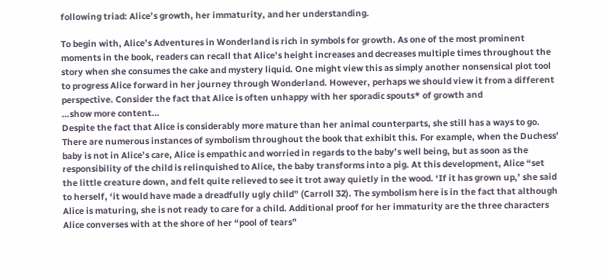following triad: Alice’s growth, her immaturity, and her understanding.

To begin with, Alice’s Adventures in Wonderland is rich in symbols for growth. As one of the most prominent moments in the book, readers can recall that Alice’s height increases and decreases multiple times throughout the story when she consumes the cake and mystery liquid. One might view this as simply another nonsensical plot tool to progress Alice forward in her journey through Wonderland. However, perhaps we should view it from a different perspective. Consider the fact that Alice is often unhappy with her sporadic spouts* of growth and
…show more content…
Despite the fact that Alice is considerably more mature than her animal counterparts, she still has a ways to go. There are numerous instances of symbolism throughout the book that exhibit this. For example, when the Duchess’ baby is not in Alice’s care, Alice is empathic and worried in regards to the baby’s well being, but as soon as the responsibility of the child is relinquished to Alice, the baby transforms into a pig. At this development, Alice “set the little creature down, and felt quite relieved to see it trot away quietly in the wood. ‘If it has grown up,’ she said to herself, ‘it would have made a dreadfully ugly child” (Carroll 32). The symbolism here is in the fact that although Alice is maturing, she is not ready to care for a child. Additional proof for her immaturity are the three characters Alice converses with at the shore of her “pool of tears”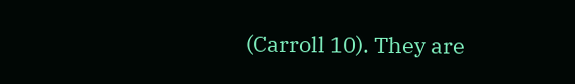(Carroll 10). They are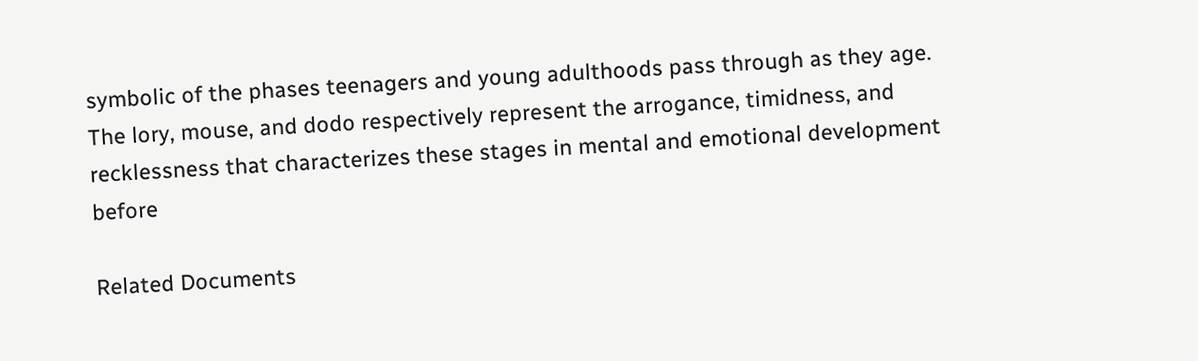symbolic of the phases teenagers and young adulthoods pass through as they age. The lory, mouse, and dodo respectively represent the arrogance, timidness, and recklessness that characterizes these stages in mental and emotional development before

Related Documents